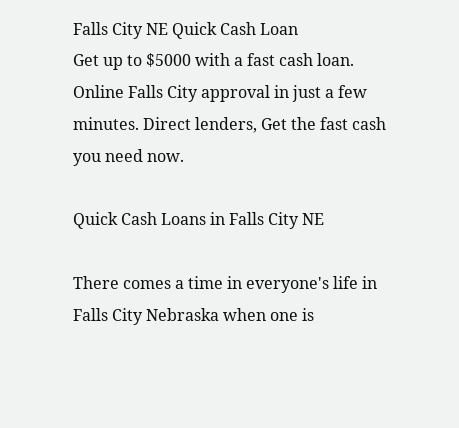Falls City NE Quick Cash Loan
Get up to $5000 with a fast cash loan. Online Falls City approval in just a few minutes. Direct lenders, Get the fast cash you need now.

Quick Cash Loans in Falls City NE

There comes a time in everyone's life in Falls City Nebraska when one is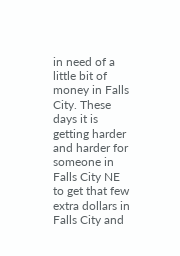in need of a little bit of money in Falls City. These days it is getting harder and harder for someone in Falls City NE to get that few extra dollars in Falls City and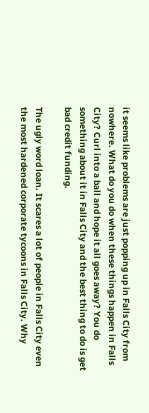it seems like problems are just popping up in Falls City from nowhere. What do you do when these things happen in Falls City? Curl into a ball and hope it all goes away? You do something about it in Falls City and the best thing to do is get bad credit funding.

The ugly word loan. It scares a lot of people in Falls City even the most hardened corporate tycoons in Falls City. Why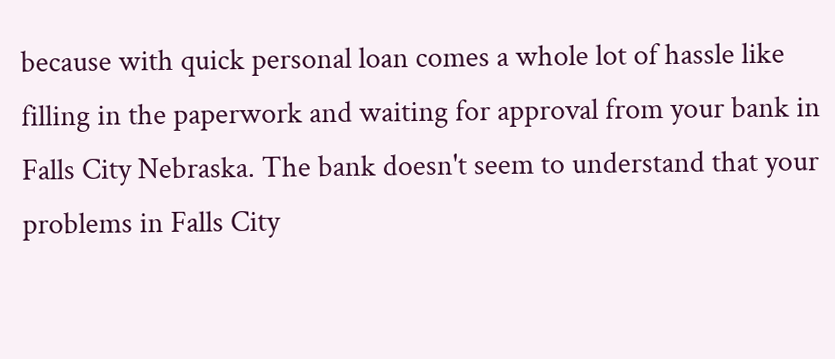because with quick personal loan comes a whole lot of hassle like filling in the paperwork and waiting for approval from your bank in Falls City Nebraska. The bank doesn't seem to understand that your problems in Falls City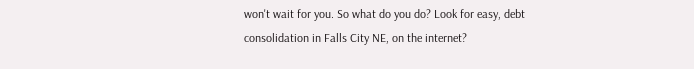won't wait for you. So what do you do? Look for easy, debt consolidation in Falls City NE, on the internet?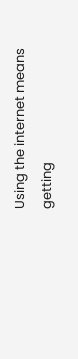Using the internet means getting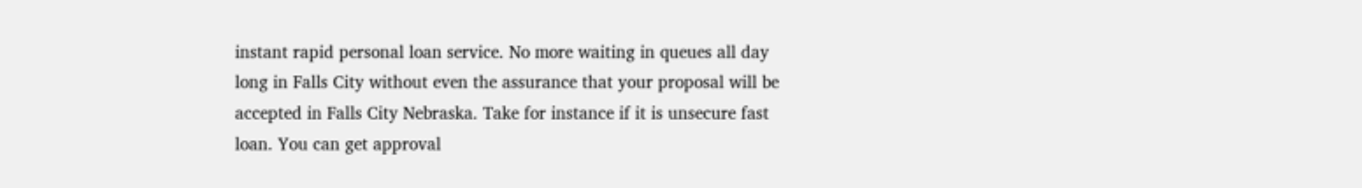instant rapid personal loan service. No more waiting in queues all day long in Falls City without even the assurance that your proposal will be accepted in Falls City Nebraska. Take for instance if it is unsecure fast loan. You can get approval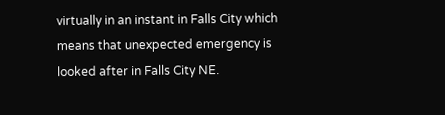virtually in an instant in Falls City which means that unexpected emergency is looked after in Falls City NE.